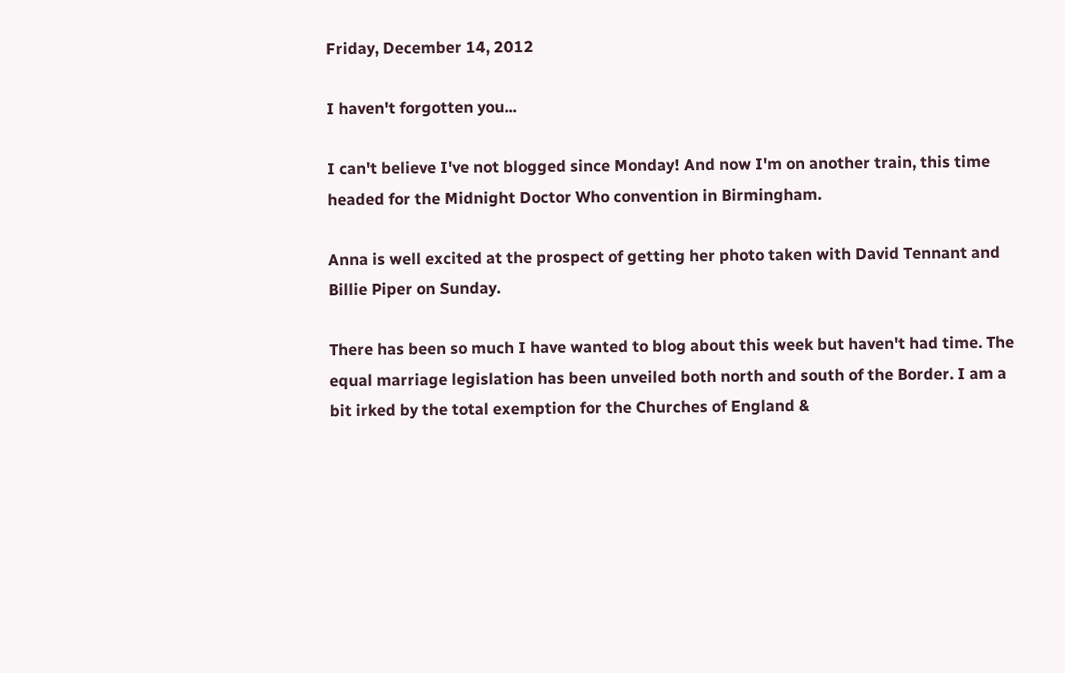Friday, December 14, 2012

I haven't forgotten you...

I can't believe I've not blogged since Monday! And now I'm on another train, this time headed for the Midnight Doctor Who convention in Birmingham.

Anna is well excited at the prospect of getting her photo taken with David Tennant and Billie Piper on Sunday.

There has been so much I have wanted to blog about this week but haven't had time. The equal marriage legislation has been unveiled both north and south of the Border. I am a bit irked by the total exemption for the Churches of England &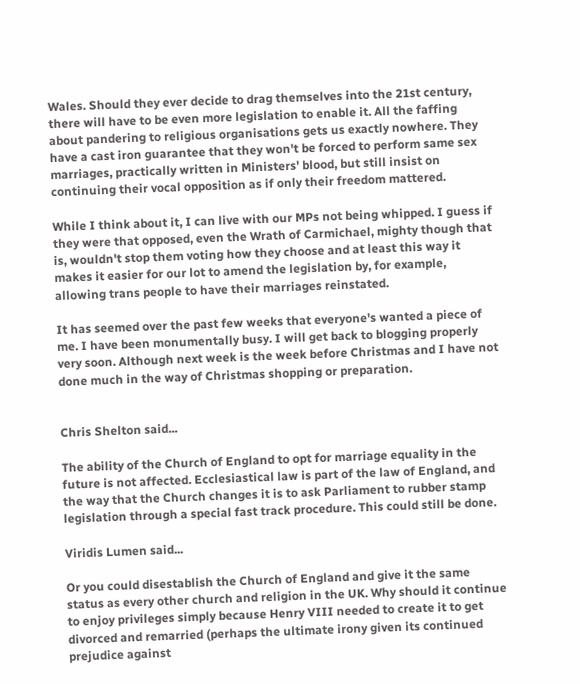Wales. Should they ever decide to drag themselves into the 21st century, there will have to be even more legislation to enable it. All the faffing about pandering to religious organisations gets us exactly nowhere. They have a cast iron guarantee that they won't be forced to perform same sex marriages, practically written in Ministers' blood, but still insist on continuing their vocal opposition as if only their freedom mattered.

While I think about it, I can live with our MPs not being whipped. I guess if they were that opposed, even the Wrath of Carmichael, mighty though that is, wouldn't stop them voting how they choose and at least this way it makes it easier for our lot to amend the legislation by, for example, allowing trans people to have their marriages reinstated.

It has seemed over the past few weeks that everyone's wanted a piece of me. I have been monumentally busy. I will get back to blogging properly very soon. Although next week is the week before Christmas and I have not done much in the way of Christmas shopping or preparation.


Chris Shelton said...

The ability of the Church of England to opt for marriage equality in the future is not affected. Ecclesiastical law is part of the law of England, and the way that the Church changes it is to ask Parliament to rubber stamp legislation through a special fast track procedure. This could still be done.

Viridis Lumen said...

Or you could disestablish the Church of England and give it the same status as every other church and religion in the UK. Why should it continue to enjoy privileges simply because Henry VIII needed to create it to get divorced and remarried (perhaps the ultimate irony given its continued prejudice against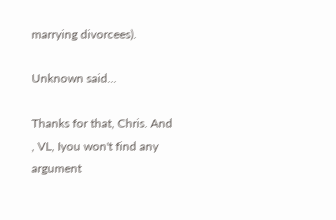marrying divorcees).

Unknown said...

Thanks for that, Chris. And , VL, Iyou won't find any argument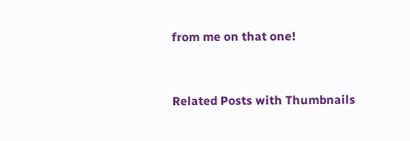from me on that one!


Related Posts with Thumbnails